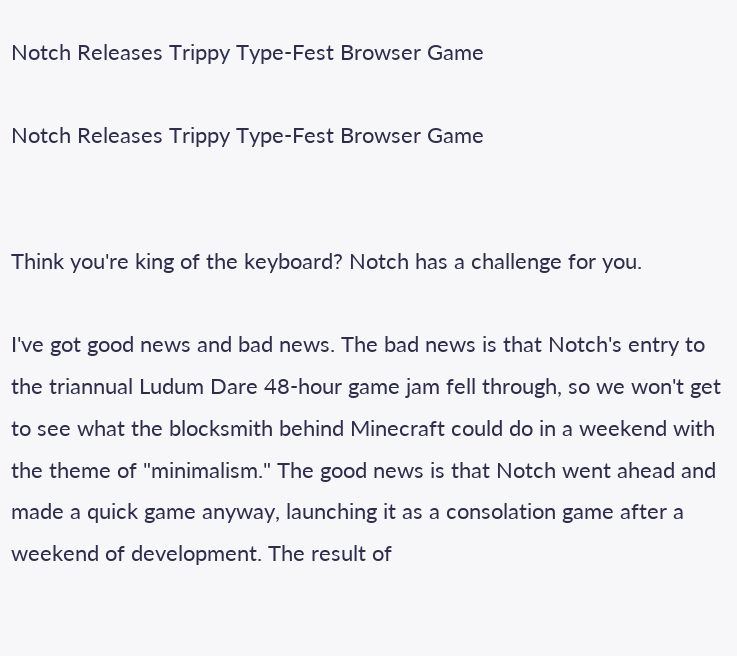Notch Releases Trippy Type-Fest Browser Game

Notch Releases Trippy Type-Fest Browser Game


Think you're king of the keyboard? Notch has a challenge for you.

I've got good news and bad news. The bad news is that Notch's entry to the triannual Ludum Dare 48-hour game jam fell through, so we won't get to see what the blocksmith behind Minecraft could do in a weekend with the theme of "minimalism." The good news is that Notch went ahead and made a quick game anyway, launching it as a consolation game after a weekend of development. The result of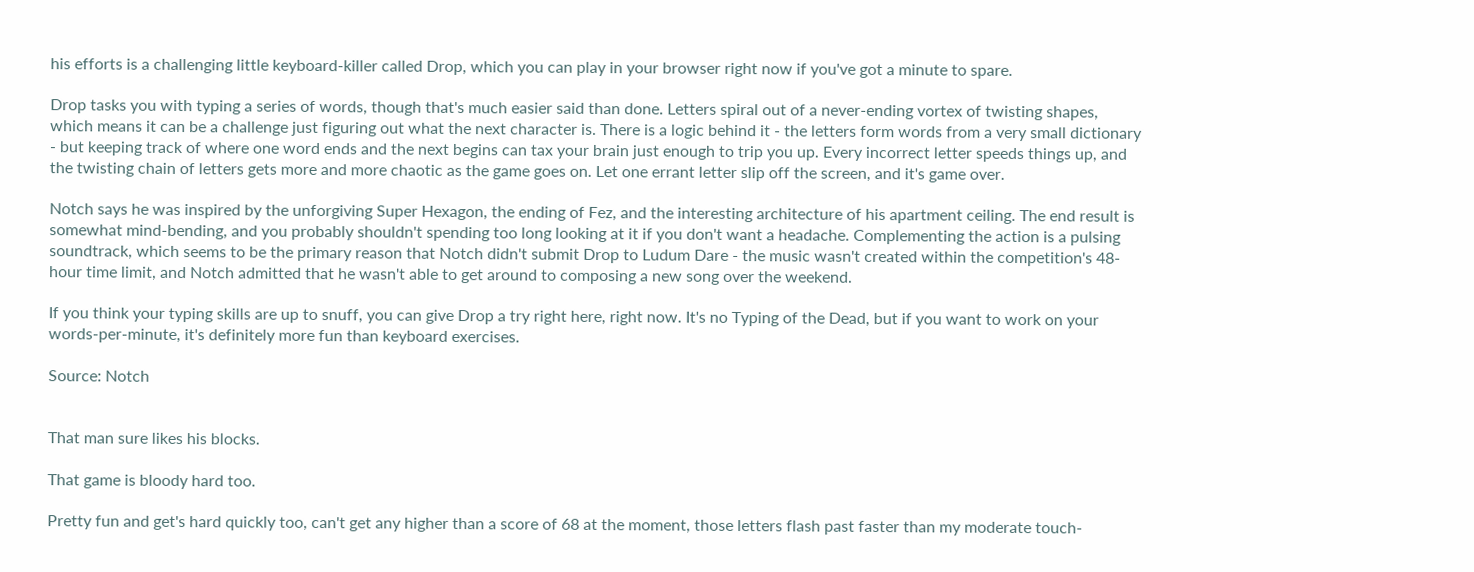his efforts is a challenging little keyboard-killer called Drop, which you can play in your browser right now if you've got a minute to spare.

Drop tasks you with typing a series of words, though that's much easier said than done. Letters spiral out of a never-ending vortex of twisting shapes, which means it can be a challenge just figuring out what the next character is. There is a logic behind it - the letters form words from a very small dictionary - but keeping track of where one word ends and the next begins can tax your brain just enough to trip you up. Every incorrect letter speeds things up, and the twisting chain of letters gets more and more chaotic as the game goes on. Let one errant letter slip off the screen, and it's game over.

Notch says he was inspired by the unforgiving Super Hexagon, the ending of Fez, and the interesting architecture of his apartment ceiling. The end result is somewhat mind-bending, and you probably shouldn't spending too long looking at it if you don't want a headache. Complementing the action is a pulsing soundtrack, which seems to be the primary reason that Notch didn't submit Drop to Ludum Dare - the music wasn't created within the competition's 48-hour time limit, and Notch admitted that he wasn't able to get around to composing a new song over the weekend.

If you think your typing skills are up to snuff, you can give Drop a try right here, right now. It's no Typing of the Dead, but if you want to work on your words-per-minute, it's definitely more fun than keyboard exercises.

Source: Notch


That man sure likes his blocks.

That game is bloody hard too.

Pretty fun and get's hard quickly too, can't get any higher than a score of 68 at the moment, those letters flash past faster than my moderate touch-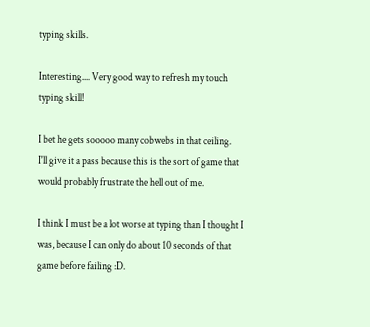typing skills.

Interesting.... Very good way to refresh my touch typing skill!

I bet he gets sooooo many cobwebs in that ceiling.
I'll give it a pass because this is the sort of game that would probably frustrate the hell out of me.

I think I must be a lot worse at typing than I thought I was, because I can only do about 10 seconds of that game before failing :D.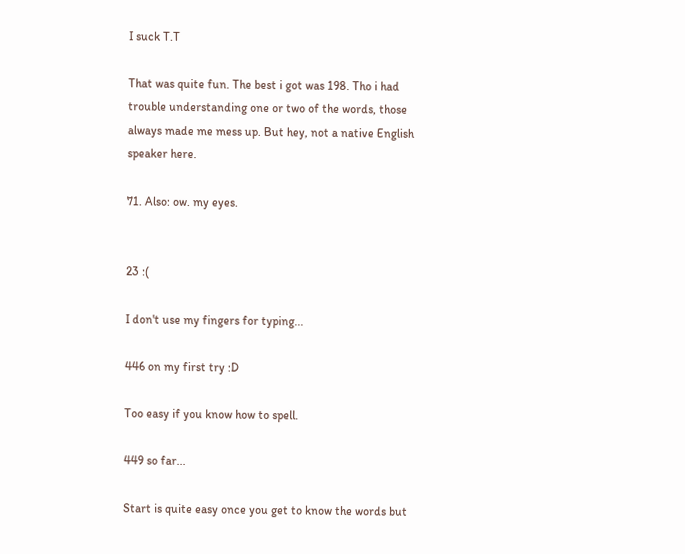I suck T.T

That was quite fun. The best i got was 198. Tho i had trouble understanding one or two of the words, those always made me mess up. But hey, not a native English speaker here.

71. Also: ow. my eyes.


23 :(

I don't use my fingers for typing...

446 on my first try :D

Too easy if you know how to spell.

449 so far...

Start is quite easy once you get to know the words but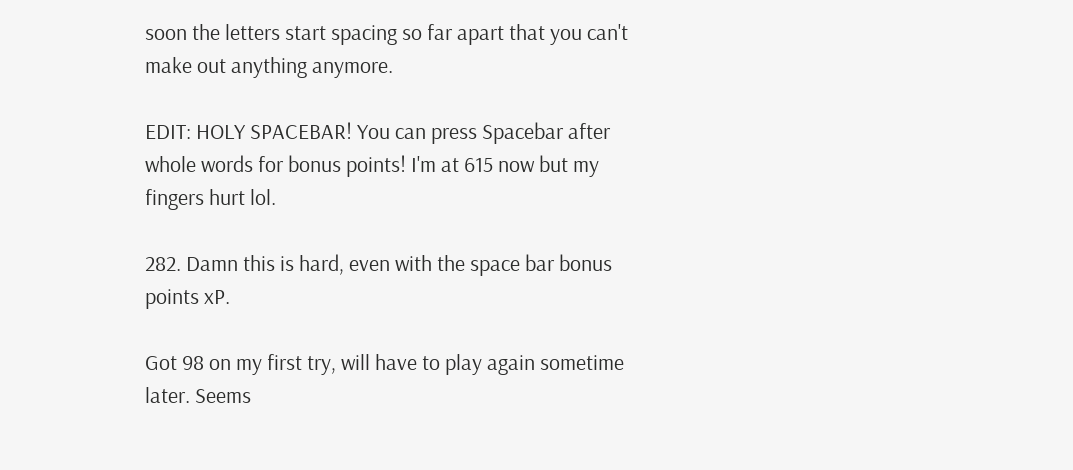soon the letters start spacing so far apart that you can't make out anything anymore.

EDIT: HOLY SPACEBAR! You can press Spacebar after whole words for bonus points! I'm at 615 now but my fingers hurt lol.

282. Damn this is hard, even with the space bar bonus points xP.

Got 98 on my first try, will have to play again sometime later. Seems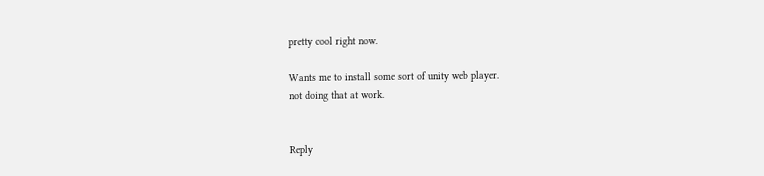pretty cool right now.

Wants me to install some sort of unity web player.
not doing that at work.


Reply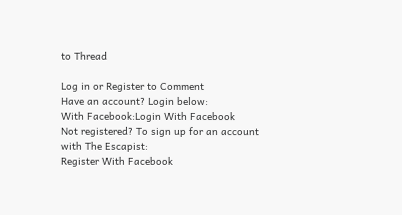to Thread

Log in or Register to Comment
Have an account? Login below:
With Facebook:Login With Facebook
Not registered? To sign up for an account with The Escapist:
Register With Facebook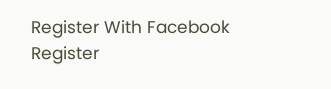Register With Facebook
Register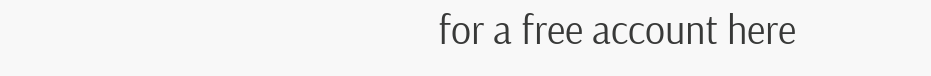for a free account here